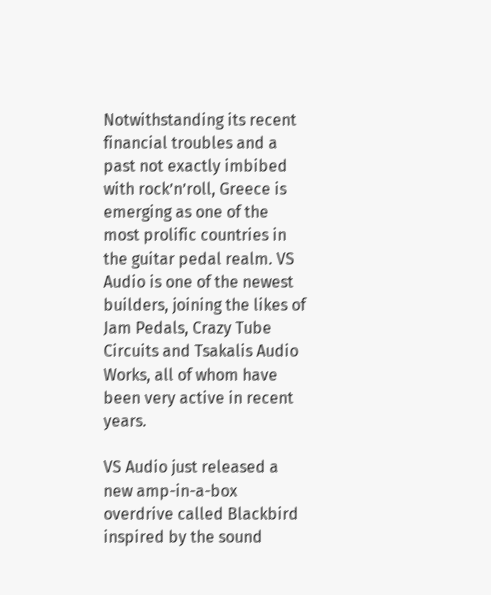Notwithstanding its recent financial troubles and a past not exactly imbibed with rock’n’roll, Greece is emerging as one of the most prolific countries in the guitar pedal realm. VS Audio is one of the newest builders, joining the likes of Jam Pedals, Crazy Tube Circuits and Tsakalis Audio Works, all of whom have been very active in recent years.

VS Audio just released a new amp-in-a-box overdrive called Blackbird inspired by the sound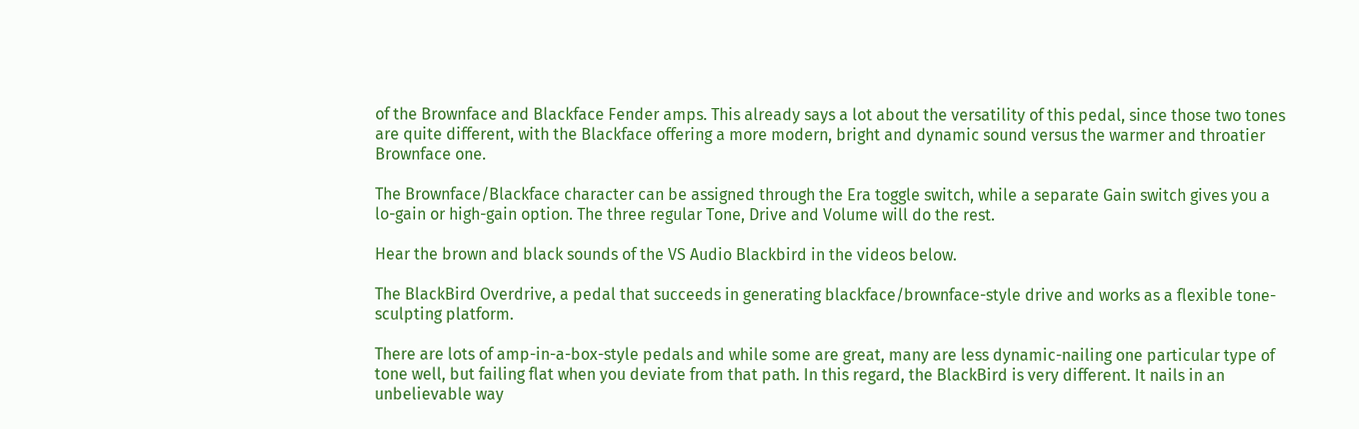of the Brownface and Blackface Fender amps. This already says a lot about the versatility of this pedal, since those two tones are quite different, with the Blackface offering a more modern, bright and dynamic sound versus the warmer and throatier Brownface one.

The Brownface/Blackface character can be assigned through the Era toggle switch, while a separate Gain switch gives you a lo-gain or high-gain option. The three regular Tone, Drive and Volume will do the rest.

Hear the brown and black sounds of the VS Audio Blackbird in the videos below.

The BlackBird Overdrive, a pedal that succeeds in generating blackface/brownface-style drive and works as a flexible tone-sculpting platform.

There are lots of amp-in-a-box-style pedals and while some are great, many are less dynamic-nailing one particular type of tone well, but failing flat when you deviate from that path. In this regard, the BlackBird is very different. It nails in an unbelievable way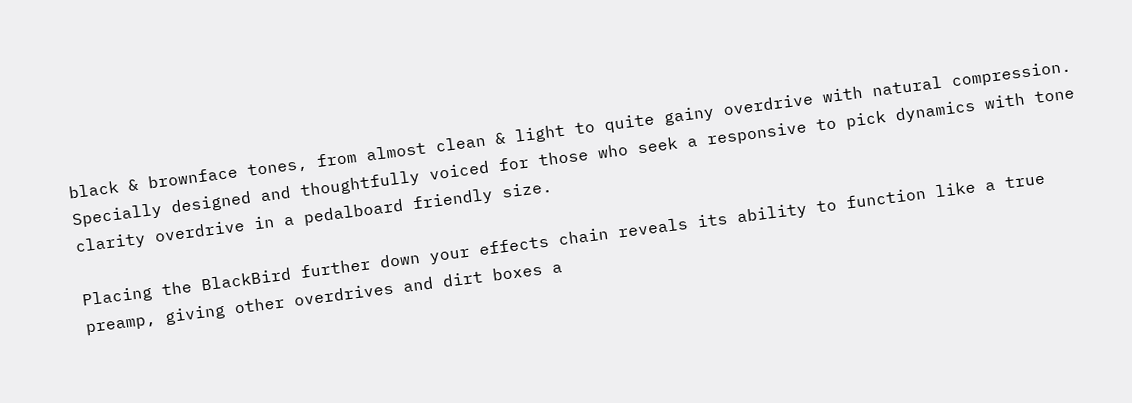black & brownface tones, from almost clean & light to quite gainy overdrive with natural compression. Specially designed and thoughtfully voiced for those who seek a responsive to pick dynamics with tone clarity overdrive in a pedalboard friendly size.

Placing the BlackBird further down your effects chain reveals its ability to function like a true preamp, giving other overdrives and dirt boxes a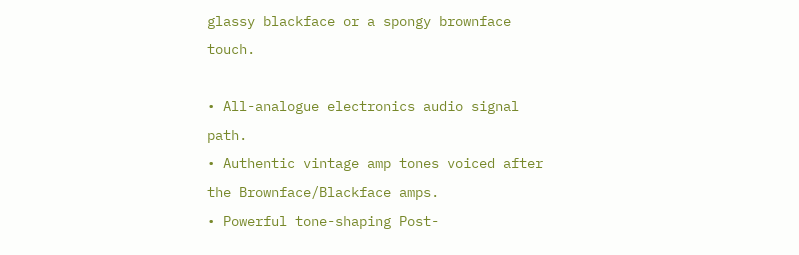glassy blackface or a spongy brownface touch.

• All-analogue electronics audio signal path.
• Authentic vintage amp tones voiced after the Brownface/Blackface amps.
• Powerful tone-shaping Post-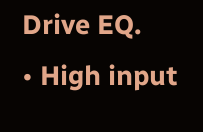Drive EQ.
• High input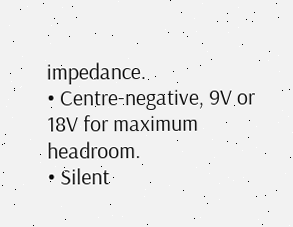impedance.
• Centre-negative, 9V or 18V for maximum headroom.
• Silent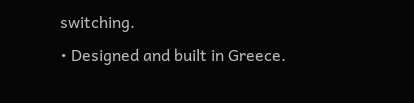switching.
• Designed and built in Greece.